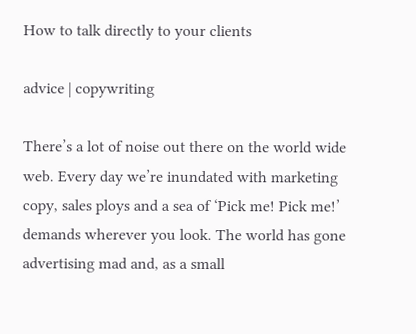How to talk directly to your clients

advice | copywriting

There’s a lot of noise out there on the world wide web. Every day we’re inundated with marketing copy, sales ploys and a sea of ‘Pick me! Pick me!’ demands wherever you look. The world has gone advertising mad and, as a small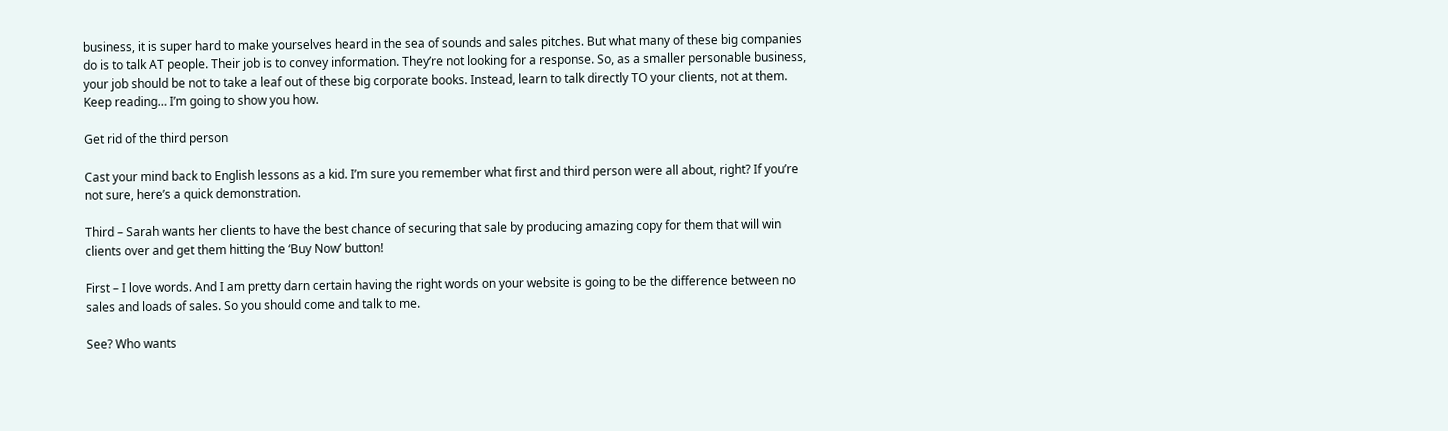business, it is super hard to make yourselves heard in the sea of sounds and sales pitches. But what many of these big companies do is to talk AT people. Their job is to convey information. They’re not looking for a response. So, as a smaller personable business, your job should be not to take a leaf out of these big corporate books. Instead, learn to talk directly TO your clients, not at them. Keep reading… I’m going to show you how.

Get rid of the third person

Cast your mind back to English lessons as a kid. I’m sure you remember what first and third person were all about, right? If you’re not sure, here’s a quick demonstration.

Third – Sarah wants her clients to have the best chance of securing that sale by producing amazing copy for them that will win clients over and get them hitting the ‘Buy Now’ button!

First – I love words. And I am pretty darn certain having the right words on your website is going to be the difference between no sales and loads of sales. So you should come and talk to me.

See? Who wants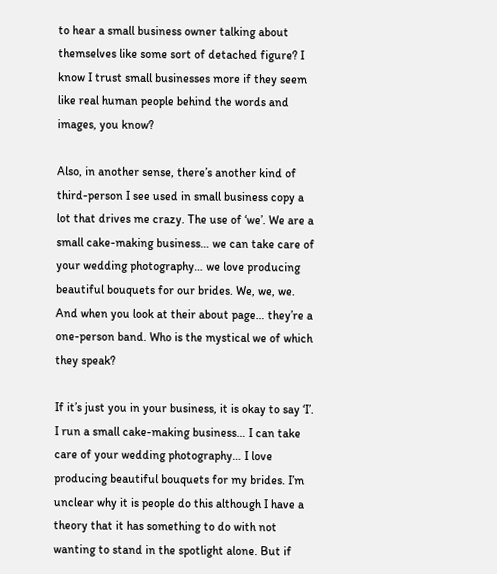to hear a small business owner talking about themselves like some sort of detached figure? I know I trust small businesses more if they seem like real human people behind the words and images, you know?

Also, in another sense, there’s another kind of third-person I see used in small business copy a lot that drives me crazy. The use of ‘we’. We are a small cake-making business… we can take care of your wedding photography… we love producing beautiful bouquets for our brides. We, we, we. And when you look at their about page… they’re a one-person band. Who is the mystical we of which they speak?

If it’s just you in your business, it is okay to say ‘I’. I run a small cake-making business… I can take care of your wedding photography… I love producing beautiful bouquets for my brides. I’m unclear why it is people do this although I have a theory that it has something to do with not wanting to stand in the spotlight alone. But if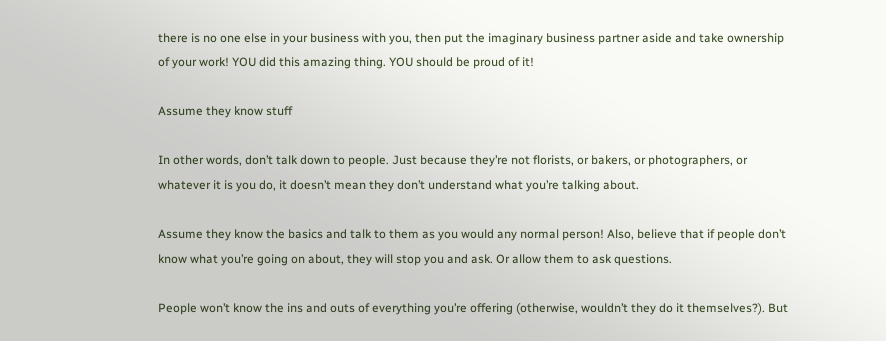there is no one else in your business with you, then put the imaginary business partner aside and take ownership of your work! YOU did this amazing thing. YOU should be proud of it!

Assume they know stuff

In other words, don’t talk down to people. Just because they’re not florists, or bakers, or photographers, or whatever it is you do, it doesn’t mean they don’t understand what you’re talking about.

Assume they know the basics and talk to them as you would any normal person! Also, believe that if people don’t know what you’re going on about, they will stop you and ask. Or allow them to ask questions.

People won’t know the ins and outs of everything you’re offering (otherwise, wouldn’t they do it themselves?). But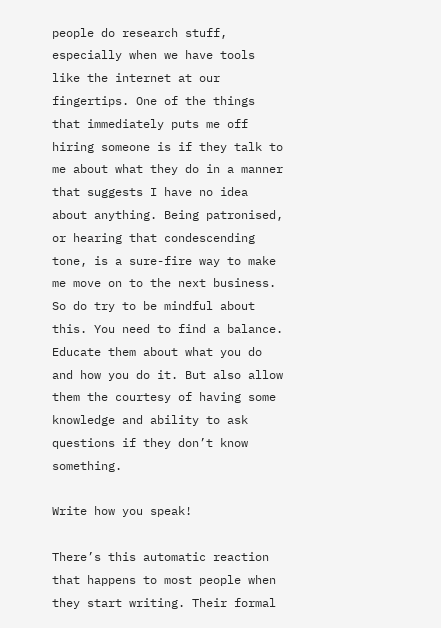people do research stuff, especially when we have tools like the internet at our fingertips. One of the things that immediately puts me off hiring someone is if they talk to me about what they do in a manner that suggests I have no idea about anything. Being patronised, or hearing that condescending tone, is a sure-fire way to make me move on to the next business. So do try to be mindful about this. You need to find a balance. Educate them about what you do and how you do it. But also allow them the courtesy of having some knowledge and ability to ask questions if they don’t know something.

Write how you speak!

There’s this automatic reaction that happens to most people when they start writing. Their formal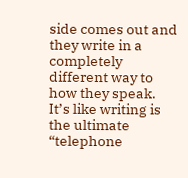side comes out and they write in a completely different way to how they speak. It’s like writing is the ultimate “telephone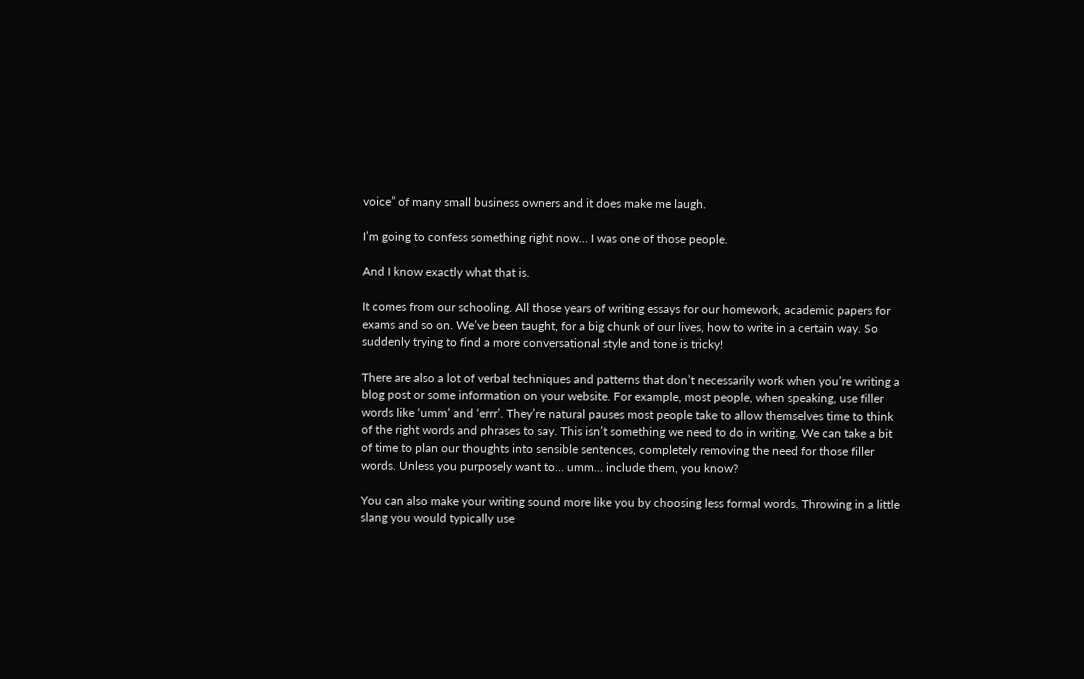voice” of many small business owners and it does make me laugh.

I’m going to confess something right now… I was one of those people.

And I know exactly what that is.

It comes from our schooling. All those years of writing essays for our homework, academic papers for exams and so on. We’ve been taught, for a big chunk of our lives, how to write in a certain way. So suddenly trying to find a more conversational style and tone is tricky!

There are also a lot of verbal techniques and patterns that don’t necessarily work when you’re writing a blog post or some information on your website. For example, most people, when speaking, use filler words like ‘umm’ and ‘errr’. They’re natural pauses most people take to allow themselves time to think of the right words and phrases to say. This isn’t something we need to do in writing. We can take a bit of time to plan our thoughts into sensible sentences, completely removing the need for those filler words. Unless you purposely want to… umm… include them, you know?

You can also make your writing sound more like you by choosing less formal words. Throwing in a little slang you would typically use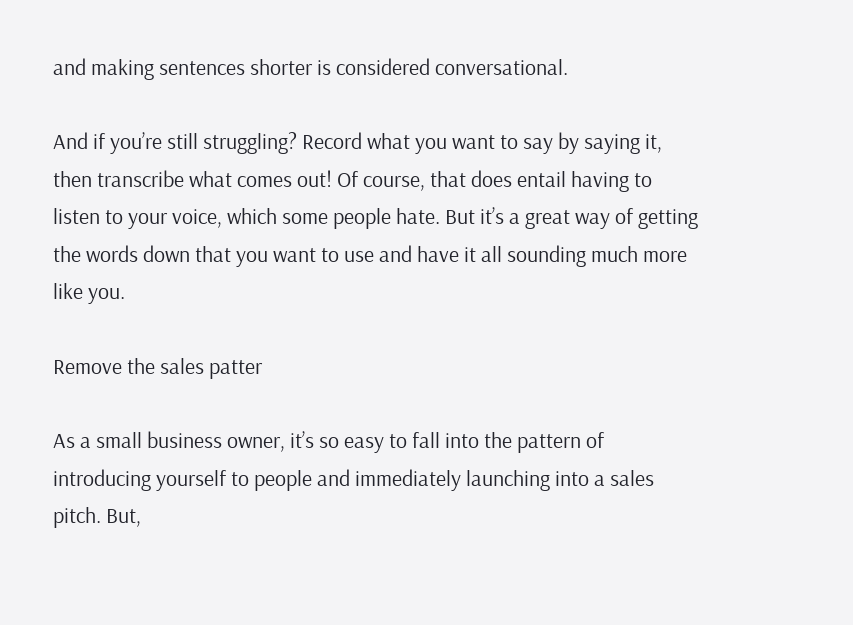and making sentences shorter is considered conversational.

And if you’re still struggling? Record what you want to say by saying it, then transcribe what comes out! Of course, that does entail having to listen to your voice, which some people hate. But it’s a great way of getting the words down that you want to use and have it all sounding much more like you.

Remove the sales patter

As a small business owner, it’s so easy to fall into the pattern of introducing yourself to people and immediately launching into a sales pitch. But,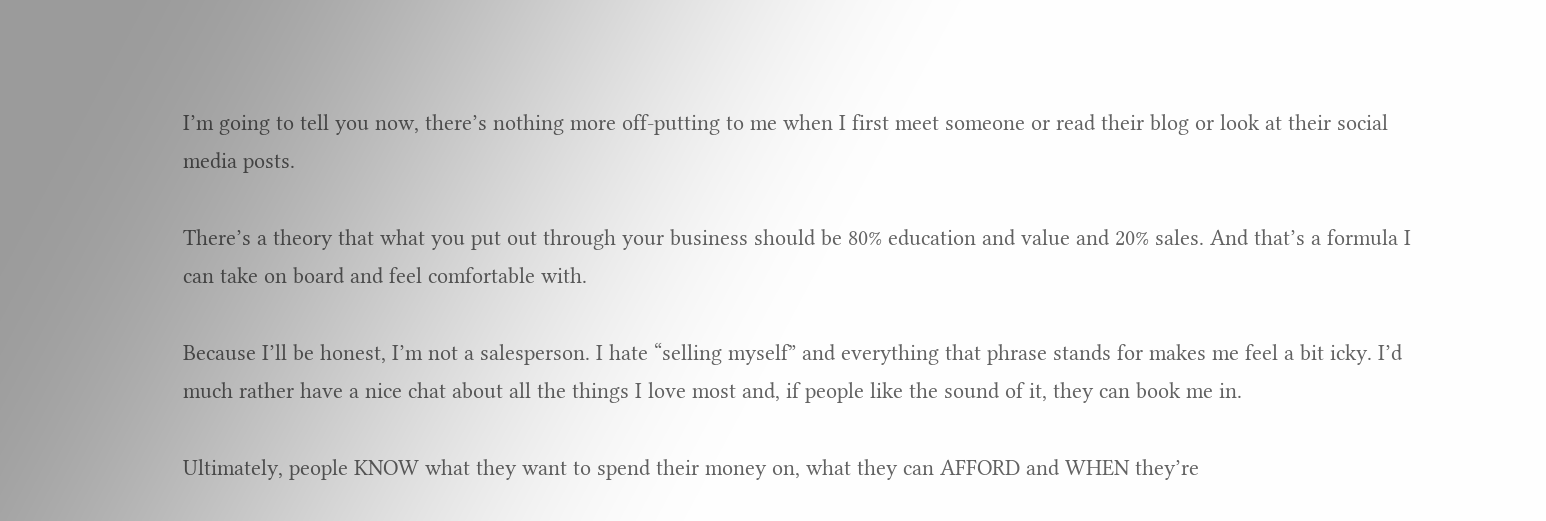I’m going to tell you now, there’s nothing more off-putting to me when I first meet someone or read their blog or look at their social media posts.

There’s a theory that what you put out through your business should be 80% education and value and 20% sales. And that’s a formula I can take on board and feel comfortable with.

Because I’ll be honest, I’m not a salesperson. I hate “selling myself” and everything that phrase stands for makes me feel a bit icky. I’d much rather have a nice chat about all the things I love most and, if people like the sound of it, they can book me in.

Ultimately, people KNOW what they want to spend their money on, what they can AFFORD and WHEN they’re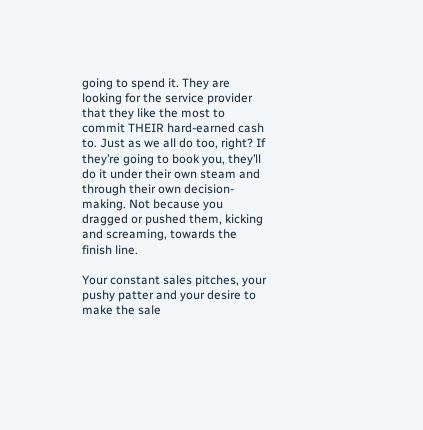going to spend it. They are looking for the service provider that they like the most to commit THEIR hard-earned cash to. Just as we all do too, right? If they’re going to book you, they’ll do it under their own steam and through their own decision-making. Not because you dragged or pushed them, kicking and screaming, towards the finish line.

Your constant sales pitches, your pushy patter and your desire to make the sale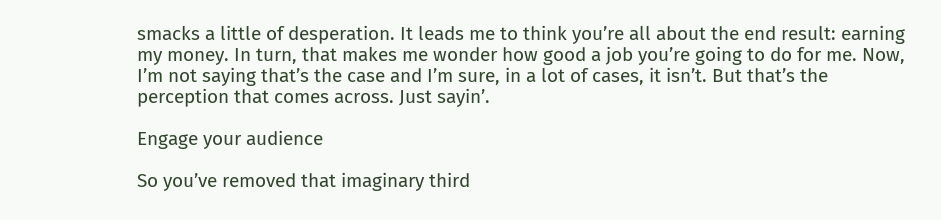smacks a little of desperation. It leads me to think you’re all about the end result: earning my money. In turn, that makes me wonder how good a job you’re going to do for me. Now, I’m not saying that’s the case and I’m sure, in a lot of cases, it isn’t. But that’s the perception that comes across. Just sayin’.

Engage your audience

So you’ve removed that imaginary third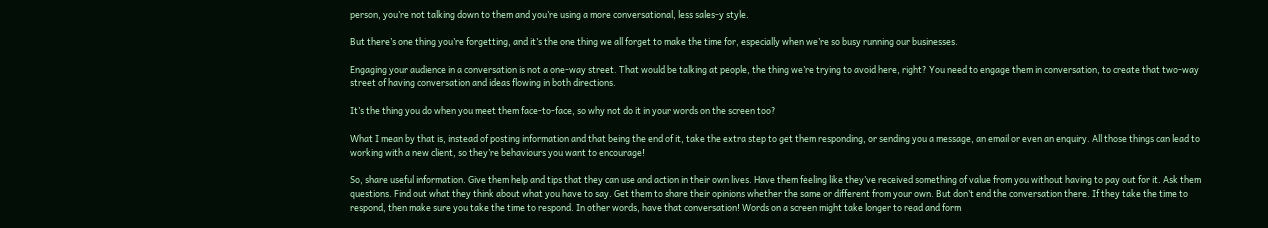person, you’re not talking down to them and you’re using a more conversational, less sales-y style.

But there’s one thing you’re forgetting, and it’s the one thing we all forget to make the time for, especially when we’re so busy running our businesses.

Engaging your audience in a conversation is not a one-way street. That would be talking at people, the thing we’re trying to avoid here, right? You need to engage them in conversation, to create that two-way street of having conversation and ideas flowing in both directions.

It’s the thing you do when you meet them face-to-face, so why not do it in your words on the screen too?

What I mean by that is, instead of posting information and that being the end of it, take the extra step to get them responding, or sending you a message, an email or even an enquiry. All those things can lead to working with a new client, so they’re behaviours you want to encourage!

So, share useful information. Give them help and tips that they can use and action in their own lives. Have them feeling like they’ve received something of value from you without having to pay out for it. Ask them questions. Find out what they think about what you have to say. Get them to share their opinions whether the same or different from your own. But don’t end the conversation there. If they take the time to respond, then make sure you take the time to respond. In other words, have that conversation! Words on a screen might take longer to read and form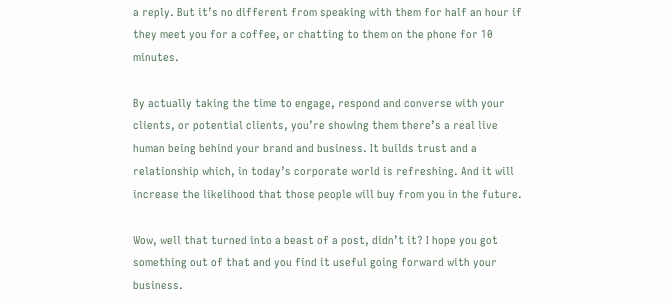a reply. But it’s no different from speaking with them for half an hour if they meet you for a coffee, or chatting to them on the phone for 10 minutes.

By actually taking the time to engage, respond and converse with your clients, or potential clients, you’re showing them there’s a real live human being behind your brand and business. It builds trust and a relationship which, in today’s corporate world is refreshing. And it will increase the likelihood that those people will buy from you in the future.

Wow, well that turned into a beast of a post, didn’t it? I hope you got something out of that and you find it useful going forward with your business.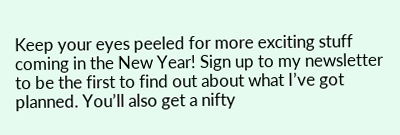Keep your eyes peeled for more exciting stuff coming in the New Year! Sign up to my newsletter to be the first to find out about what I’ve got planned. You’ll also get a nifty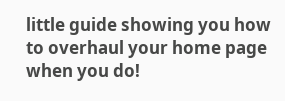little guide showing you how to overhaul your home page when you do!